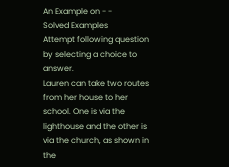An Example on - -
Solved Examples
Attempt following question by selecting a choice to answer.
Lauren can take two routes from her house to her school. One is via the lighthouse and the other is via the church, as shown in the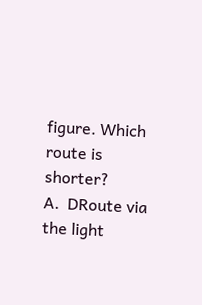figure. Which route is shorter?
A.  DRoute via the light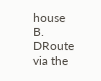house
B.  DRoute via the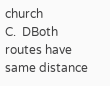church
C.  DBoth routes have same distance